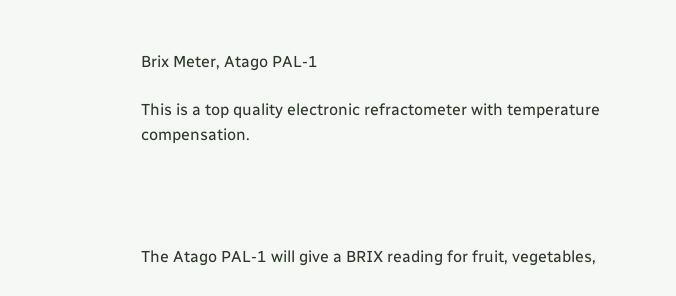Brix Meter, Atago PAL-1

This is a top quality electronic refractometer with temperature compensation.




The Atago PAL-1 will give a BRIX reading for fruit, vegetables,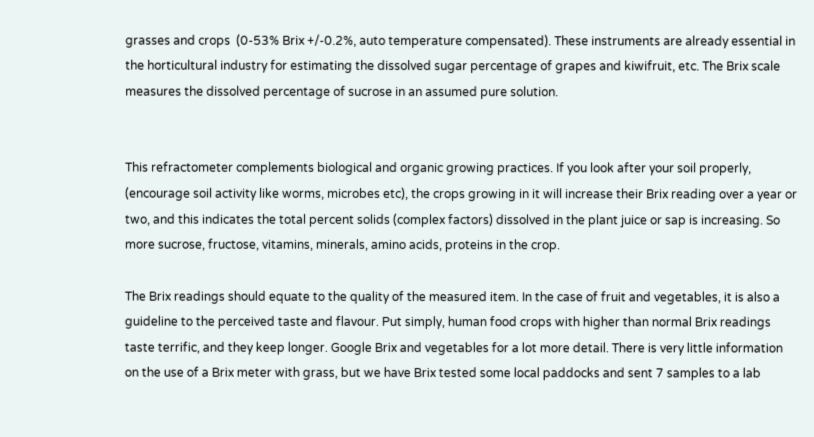grasses and crops  (0-53% Brix +/-0.2%, auto temperature compensated). These instruments are already essential in the horticultural industry for estimating the dissolved sugar percentage of grapes and kiwifruit, etc. The Brix scale measures the dissolved percentage of sucrose in an assumed pure solution.


This refractometer complements biological and organic growing practices. If you look after your soil properly, (encourage soil activity like worms, microbes etc), the crops growing in it will increase their Brix reading over a year or two, and this indicates the total percent solids (complex factors) dissolved in the plant juice or sap is increasing. So more sucrose, fructose, vitamins, minerals, amino acids, proteins in the crop.

The Brix readings should equate to the quality of the measured item. In the case of fruit and vegetables, it is also a guideline to the perceived taste and flavour. Put simply, human food crops with higher than normal Brix readings taste terrific, and they keep longer. Google Brix and vegetables for a lot more detail. There is very little information on the use of a Brix meter with grass, but we have Brix tested some local paddocks and sent 7 samples to a lab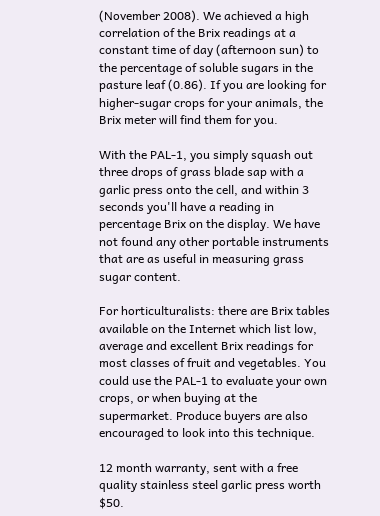(November 2008). We achieved a high correlation of the Brix readings at a constant time of day (afternoon sun) to the percentage of soluble sugars in the pasture leaf (0.86). If you are looking for higher-sugar crops for your animals, the Brix meter will find them for you.

With the PAL-1, you simply squash out three drops of grass blade sap with a garlic press onto the cell, and within 3 seconds you'll have a reading in percentage Brix on the display. We have not found any other portable instruments that are as useful in measuring grass sugar content.

For horticulturalists: there are Brix tables available on the Internet which list low, average and excellent Brix readings for most classes of fruit and vegetables. You could use the PAL-1 to evaluate your own crops, or when buying at the supermarket. Produce buyers are also encouraged to look into this technique.

12 month warranty, sent with a free quality stainless steel garlic press worth $50.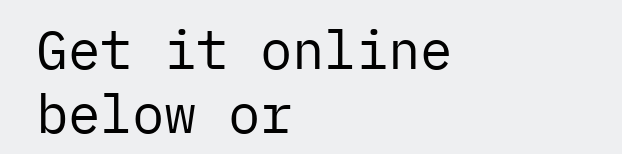Get it online below or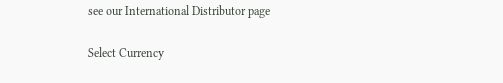see our International Distributor page

Select Currency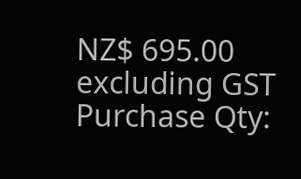NZ$ 695.00 excluding GST
Purchase Qty: